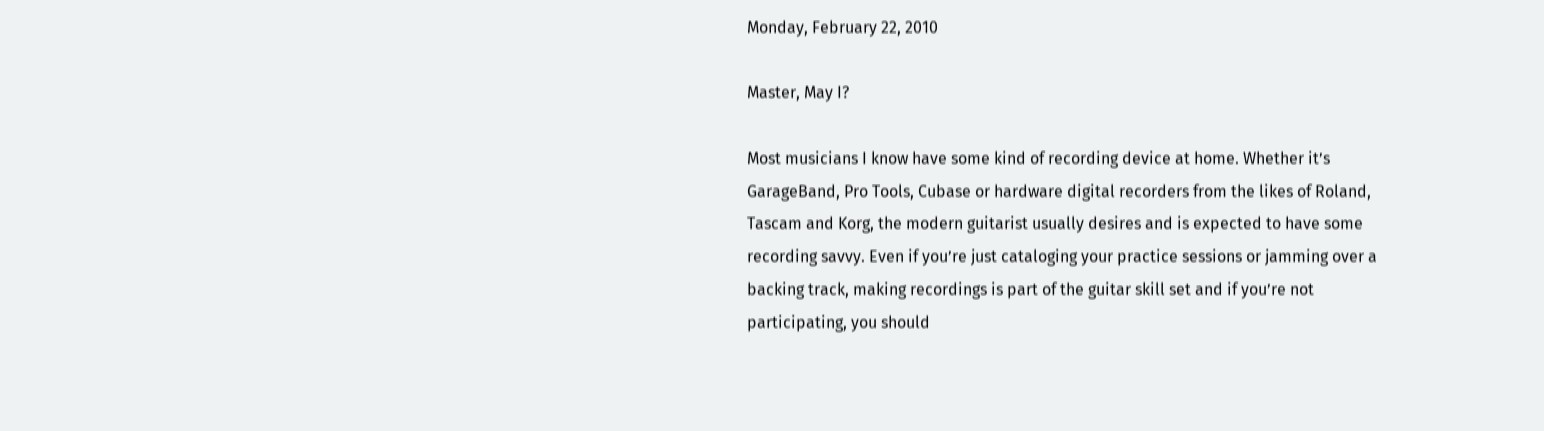Monday, February 22, 2010

Master, May I?

Most musicians I know have some kind of recording device at home. Whether it’s GarageBand, Pro Tools, Cubase or hardware digital recorders from the likes of Roland, Tascam and Korg, the modern guitarist usually desires and is expected to have some recording savvy. Even if you’re just cataloging your practice sessions or jamming over a backing track, making recordings is part of the guitar skill set and if you’re not participating, you should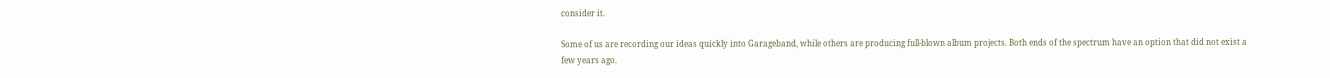consider it.

Some of us are recording our ideas quickly into Garageband, while others are producing full-blown album projects. Both ends of the spectrum have an option that did not exist a few years ago.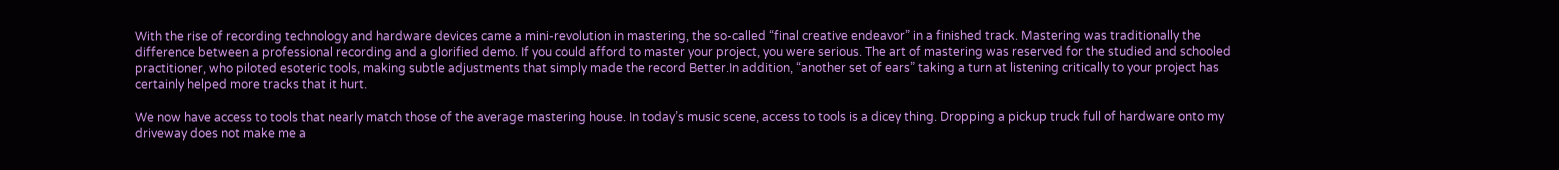With the rise of recording technology and hardware devices came a mini-revolution in mastering, the so-called “final creative endeavor” in a finished track. Mastering was traditionally the difference between a professional recording and a glorified demo. If you could afford to master your project, you were serious. The art of mastering was reserved for the studied and schooled practitioner, who piloted esoteric tools, making subtle adjustments that simply made the record Better.In addition, “another set of ears” taking a turn at listening critically to your project has certainly helped more tracks that it hurt.

We now have access to tools that nearly match those of the average mastering house. In today’s music scene, access to tools is a dicey thing. Dropping a pickup truck full of hardware onto my driveway does not make me a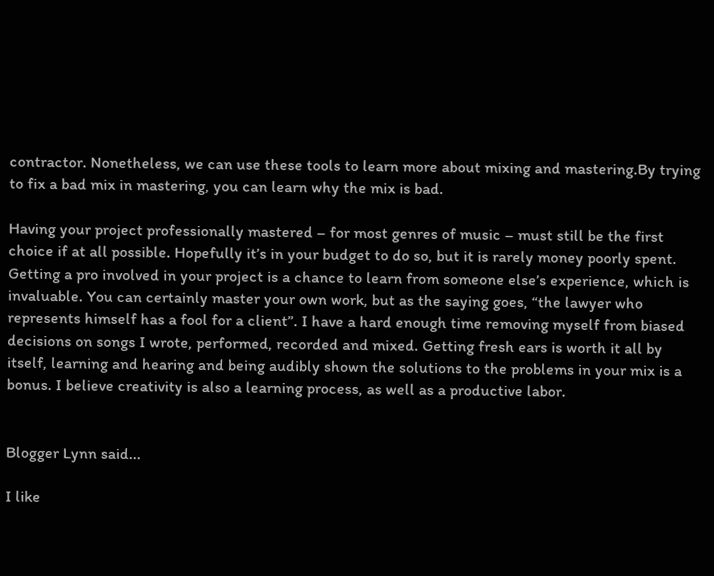contractor. Nonetheless, we can use these tools to learn more about mixing and mastering.By trying to fix a bad mix in mastering, you can learn why the mix is bad.

Having your project professionally mastered – for most genres of music – must still be the first choice if at all possible. Hopefully it’s in your budget to do so, but it is rarely money poorly spent. Getting a pro involved in your project is a chance to learn from someone else’s experience, which is invaluable. You can certainly master your own work, but as the saying goes, “the lawyer who represents himself has a fool for a client”. I have a hard enough time removing myself from biased decisions on songs I wrote, performed, recorded and mixed. Getting fresh ears is worth it all by itself, learning and hearing and being audibly shown the solutions to the problems in your mix is a bonus. I believe creativity is also a learning process, as well as a productive labor.


Blogger Lynn said...

I like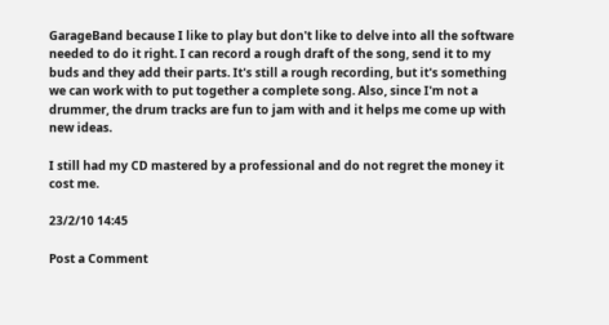GarageBand because I like to play but don't like to delve into all the software needed to do it right. I can record a rough draft of the song, send it to my buds and they add their parts. It's still a rough recording, but it's something we can work with to put together a complete song. Also, since I'm not a drummer, the drum tracks are fun to jam with and it helps me come up with new ideas.

I still had my CD mastered by a professional and do not regret the money it cost me.

23/2/10 14:45

Post a Comment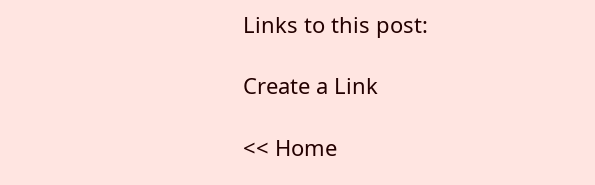Links to this post:

Create a Link

<< Home